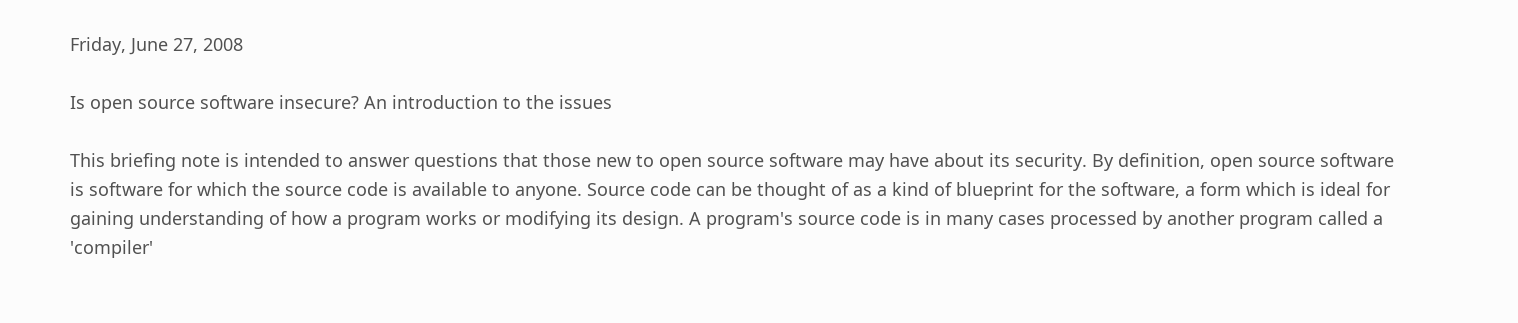Friday, June 27, 2008

Is open source software insecure? An introduction to the issues

This briefing note is intended to answer questions that those new to open source software may have about its security. By definition, open source software is software for which the source code is available to anyone. Source code can be thought of as a kind of blueprint for the software, a form which is ideal for gaining understanding of how a program works or modifying its design. A program's source code is in many cases processed by another program called a 'compiler'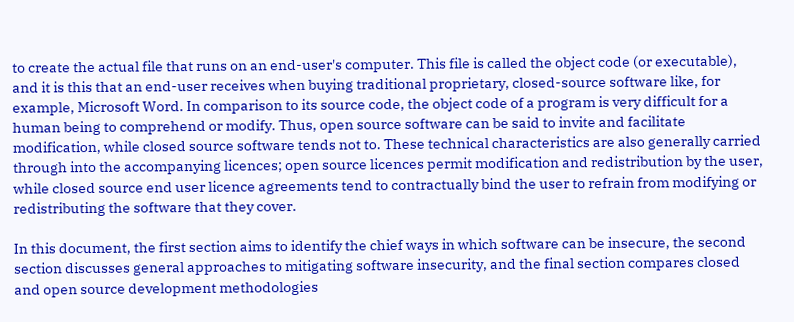to create the actual file that runs on an end-user's computer. This file is called the object code (or executable), and it is this that an end-user receives when buying traditional proprietary, closed-source software like, for example, Microsoft Word. In comparison to its source code, the object code of a program is very difficult for a human being to comprehend or modify. Thus, open source software can be said to invite and facilitate modification, while closed source software tends not to. These technical characteristics are also generally carried through into the accompanying licences; open source licences permit modification and redistribution by the user, while closed source end user licence agreements tend to contractually bind the user to refrain from modifying or redistributing the software that they cover.

In this document, the first section aims to identify the chief ways in which software can be insecure, the second section discusses general approaches to mitigating software insecurity, and the final section compares closed and open source development methodologies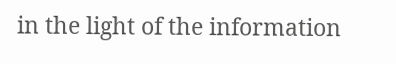in the light of the information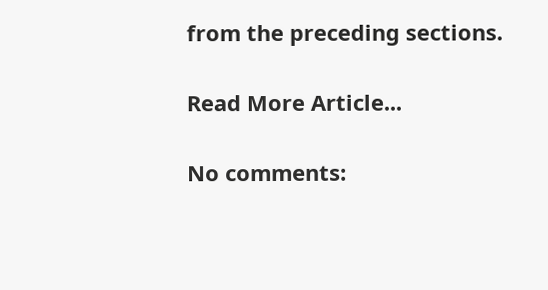from the preceding sections.

Read More Article...

No comments: